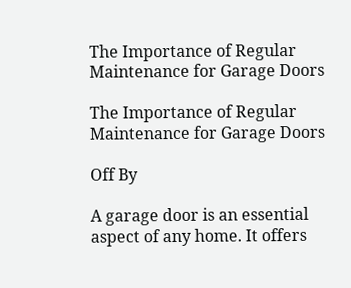The Importance of Regular Maintenance for Garage Doors

The Importance of Regular Maintenance for Garage Doors

Off By

A garage door is an essential aspect of any home. It offers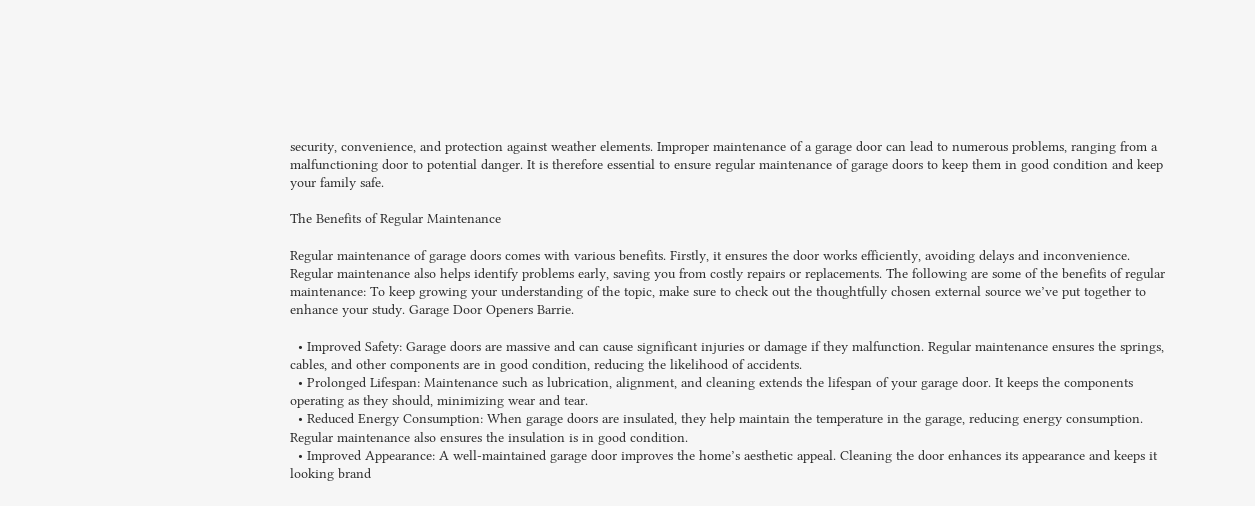security, convenience, and protection against weather elements. Improper maintenance of a garage door can lead to numerous problems, ranging from a malfunctioning door to potential danger. It is therefore essential to ensure regular maintenance of garage doors to keep them in good condition and keep your family safe.

The Benefits of Regular Maintenance

Regular maintenance of garage doors comes with various benefits. Firstly, it ensures the door works efficiently, avoiding delays and inconvenience. Regular maintenance also helps identify problems early, saving you from costly repairs or replacements. The following are some of the benefits of regular maintenance: To keep growing your understanding of the topic, make sure to check out the thoughtfully chosen external source we’ve put together to enhance your study. Garage Door Openers Barrie.

  • Improved Safety: Garage doors are massive and can cause significant injuries or damage if they malfunction. Regular maintenance ensures the springs, cables, and other components are in good condition, reducing the likelihood of accidents.
  • Prolonged Lifespan: Maintenance such as lubrication, alignment, and cleaning extends the lifespan of your garage door. It keeps the components operating as they should, minimizing wear and tear.
  • Reduced Energy Consumption: When garage doors are insulated, they help maintain the temperature in the garage, reducing energy consumption. Regular maintenance also ensures the insulation is in good condition.
  • Improved Appearance: A well-maintained garage door improves the home’s aesthetic appeal. Cleaning the door enhances its appearance and keeps it looking brand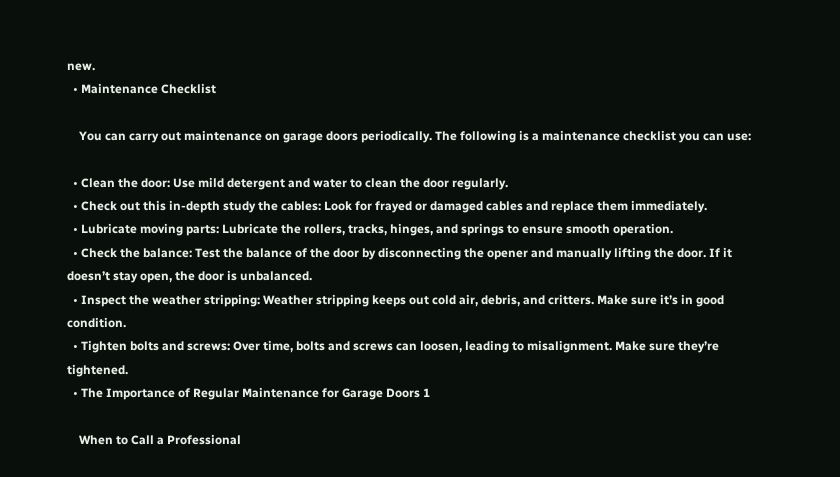new.
  • Maintenance Checklist

    You can carry out maintenance on garage doors periodically. The following is a maintenance checklist you can use:

  • Clean the door: Use mild detergent and water to clean the door regularly.
  • Check out this in-depth study the cables: Look for frayed or damaged cables and replace them immediately.
  • Lubricate moving parts: Lubricate the rollers, tracks, hinges, and springs to ensure smooth operation.
  • Check the balance: Test the balance of the door by disconnecting the opener and manually lifting the door. If it doesn’t stay open, the door is unbalanced.
  • Inspect the weather stripping: Weather stripping keeps out cold air, debris, and critters. Make sure it’s in good condition.
  • Tighten bolts and screws: Over time, bolts and screws can loosen, leading to misalignment. Make sure they’re tightened.
  • The Importance of Regular Maintenance for Garage Doors 1

    When to Call a Professional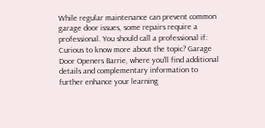While regular maintenance can prevent common garage door issues, some repairs require a professional. You should call a professional if: Curious to know more about the topic? Garage Door Openers Barrie, where you’ll find additional details and complementary information to further enhance your learning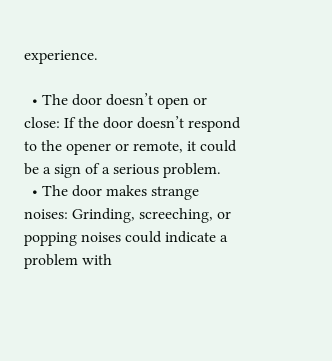experience.

  • The door doesn’t open or close: If the door doesn’t respond to the opener or remote, it could be a sign of a serious problem.
  • The door makes strange noises: Grinding, screeching, or popping noises could indicate a problem with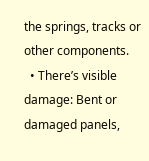the springs, tracks or other components.
  • There’s visible damage: Bent or damaged panels,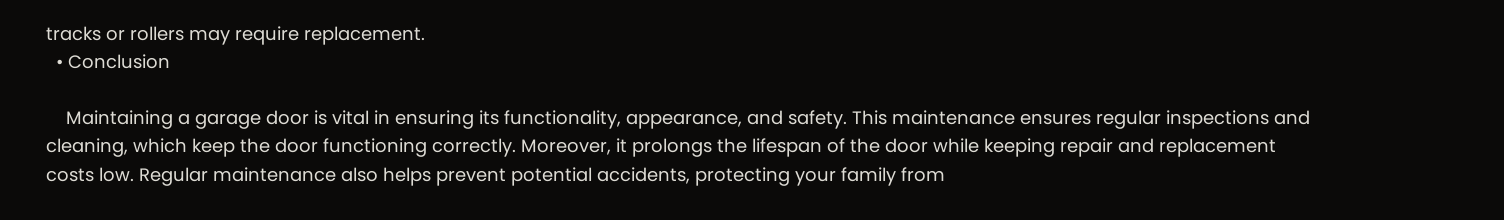tracks or rollers may require replacement.
  • Conclusion

    Maintaining a garage door is vital in ensuring its functionality, appearance, and safety. This maintenance ensures regular inspections and cleaning, which keep the door functioning correctly. Moreover, it prolongs the lifespan of the door while keeping repair and replacement costs low. Regular maintenance also helps prevent potential accidents, protecting your family from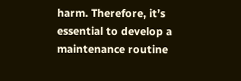harm. Therefore, it’s essential to develop a maintenance routine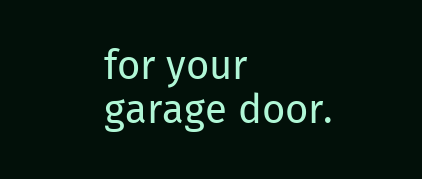for your garage door.